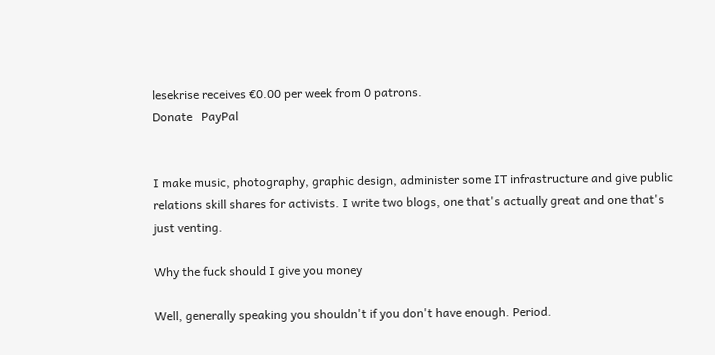lesekrise receives €0.00 per week from 0 patrons.
Donate   PayPal


I make music, photography, graphic design, administer some IT infrastructure and give public relations skill shares for activists. I write two blogs, one that's actually great and one that's just venting.

Why the fuck should I give you money

Well, generally speaking you shouldn't if you don't have enough. Period.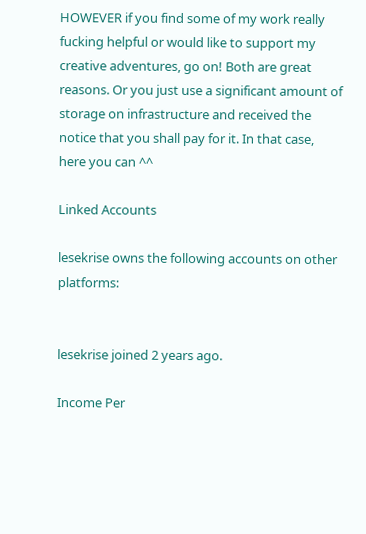HOWEVER if you find some of my work really fucking helpful or would like to support my creative adventures, go on! Both are great reasons. Or you just use a significant amount of storage on infrastructure and received the notice that you shall pay for it. In that case, here you can ^^

Linked Accounts

lesekrise owns the following accounts on other platforms:


lesekrise joined 2 years ago.

Income Per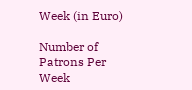Week (in Euro)

Number of Patrons Per Week